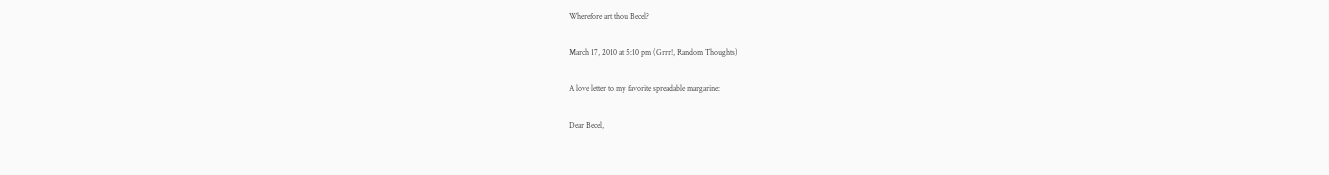Wherefore art thou Becel?

March 17, 2010 at 5:10 pm (Grrr!, Random Thoughts)

A love letter to my favorite spreadable margarine:

Dear Becel,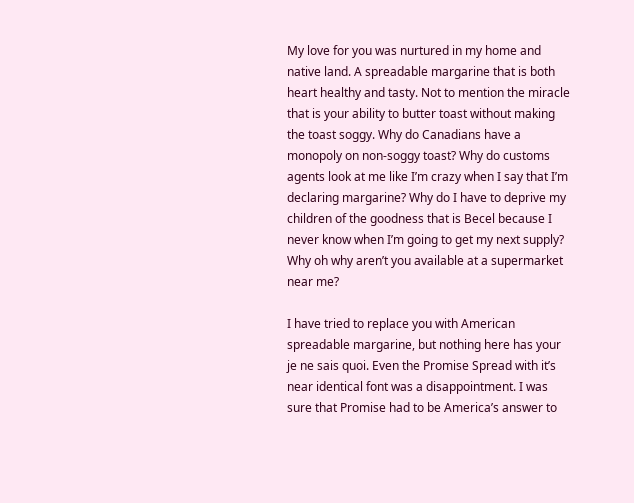My love for you was nurtured in my home and native land. A spreadable margarine that is both heart healthy and tasty. Not to mention the miracle that is your ability to butter toast without making the toast soggy. Why do Canadians have a monopoly on non-soggy toast? Why do customs agents look at me like I’m crazy when I say that I’m declaring margarine? Why do I have to deprive my children of the goodness that is Becel because I never know when I’m going to get my next supply? Why oh why aren’t you available at a supermarket near me?

I have tried to replace you with American spreadable margarine, but nothing here has your je ne sais quoi. Even the Promise Spread with it’s near identical font was a disappointment. I was sure that Promise had to be America’s answer to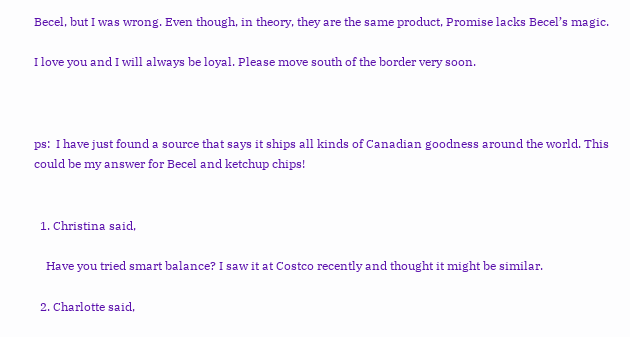Becel, but I was wrong. Even though, in theory, they are the same product, Promise lacks Becel’s magic.

I love you and I will always be loyal. Please move south of the border very soon.



ps:  I have just found a source that says it ships all kinds of Canadian goodness around the world. This could be my answer for Becel and ketchup chips!


  1. Christina said,

    Have you tried smart balance? I saw it at Costco recently and thought it might be similar.

  2. Charlotte said,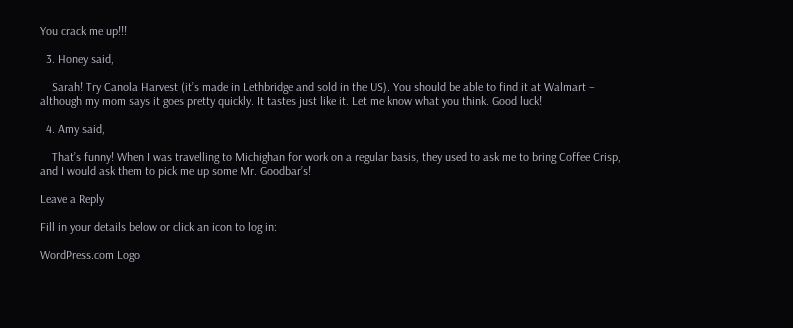You crack me up!!!

  3. Honey said,

    Sarah! Try Canola Harvest (it’s made in Lethbridge and sold in the US). You should be able to find it at Walmart – although my mom says it goes pretty quickly. It tastes just like it. Let me know what you think. Good luck!

  4. Amy said,

    That’s funny! When I was travelling to Michighan for work on a regular basis, they used to ask me to bring Coffee Crisp, and I would ask them to pick me up some Mr. Goodbar’s!

Leave a Reply

Fill in your details below or click an icon to log in:

WordPress.com Logo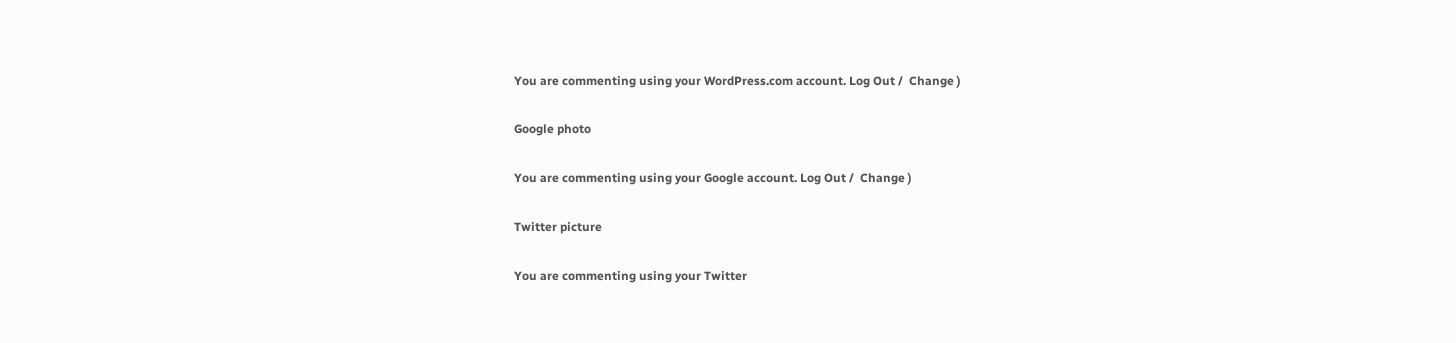You are commenting using your WordPress.com account. Log Out /  Change )

Google photo

You are commenting using your Google account. Log Out /  Change )

Twitter picture

You are commenting using your Twitter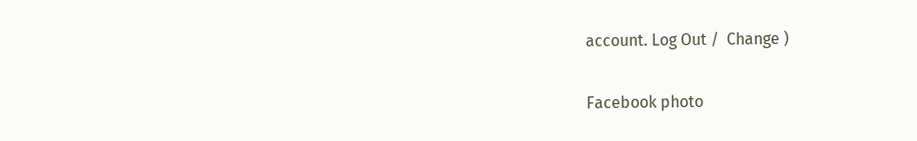account. Log Out /  Change )

Facebook photo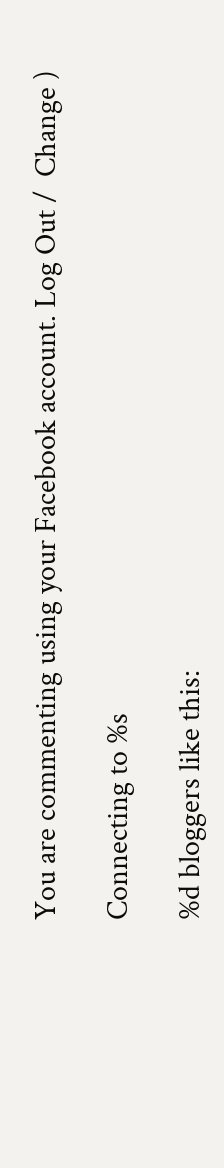You are commenting using your Facebook account. Log Out /  Change )

Connecting to %s

%d bloggers like this: